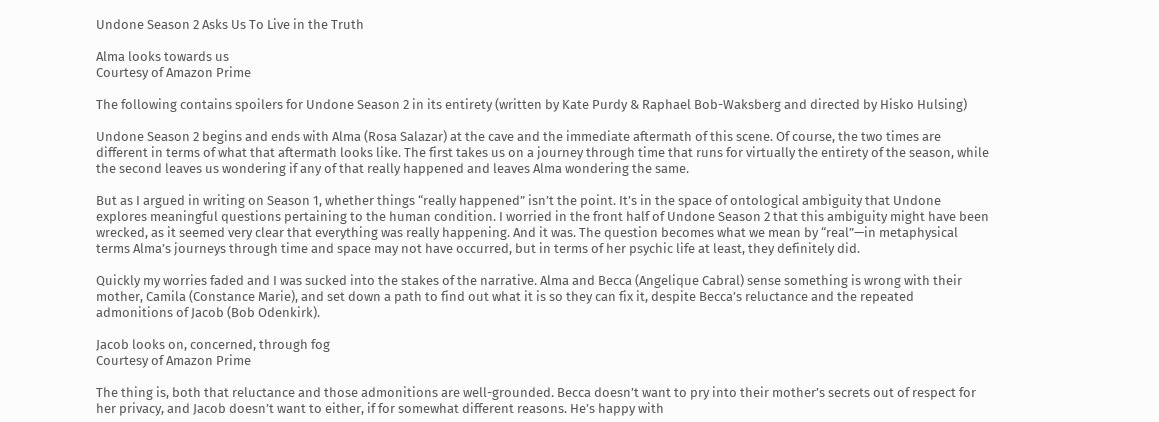Undone Season 2 Asks Us To Live in the Truth

Alma looks towards us
Courtesy of Amazon Prime

The following contains spoilers for Undone Season 2 in its entirety (written by Kate Purdy & Raphael Bob-Waksberg and directed by Hisko Hulsing)

Undone Season 2 begins and ends with Alma (Rosa Salazar) at the cave and the immediate aftermath of this scene. Of course, the two times are different in terms of what that aftermath looks like. The first takes us on a journey through time that runs for virtually the entirety of the season, while the second leaves us wondering if any of that really happened and leaves Alma wondering the same.

But as I argued in writing on Season 1, whether things “really happened” isn’t the point. It’s in the space of ontological ambiguity that Undone explores meaningful questions pertaining to the human condition. I worried in the front half of Undone Season 2 that this ambiguity might have been wrecked, as it seemed very clear that everything was really happening. And it was. The question becomes what we mean by “real”—in metaphysical terms Alma’s journeys through time and space may not have occurred, but in terms of her psychic life at least, they definitely did.

Quickly my worries faded and I was sucked into the stakes of the narrative. Alma and Becca (Angelique Cabral) sense something is wrong with their mother, Camila (Constance Marie), and set down a path to find out what it is so they can fix it, despite Becca’s reluctance and the repeated admonitions of Jacob (Bob Odenkirk).

Jacob looks on, concerned, through fog
Courtesy of Amazon Prime

The thing is, both that reluctance and those admonitions are well-grounded. Becca doesn’t want to pry into their mother’s secrets out of respect for her privacy, and Jacob doesn’t want to either, if for somewhat different reasons. He’s happy with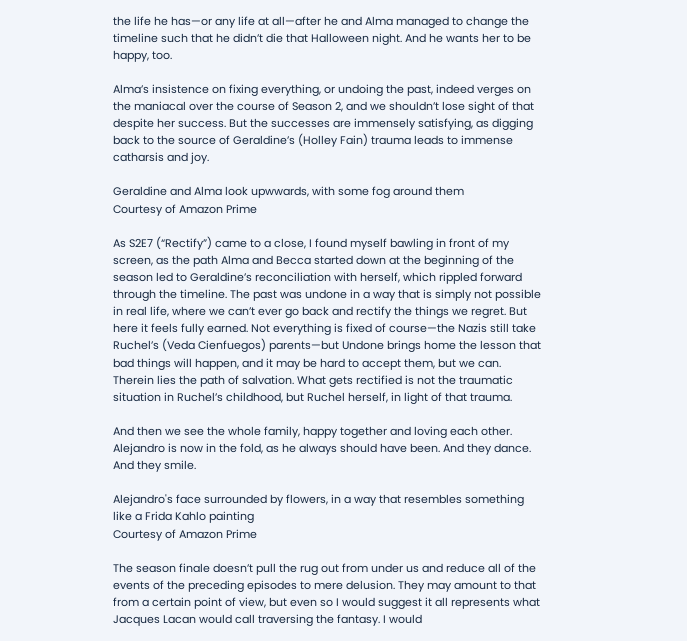the life he has—or any life at all—after he and Alma managed to change the timeline such that he didn’t die that Halloween night. And he wants her to be happy, too.

Alma’s insistence on fixing everything, or undoing the past, indeed verges on the maniacal over the course of Season 2, and we shouldn’t lose sight of that despite her success. But the successes are immensely satisfying, as digging back to the source of Geraldine’s (Holley Fain) trauma leads to immense catharsis and joy.

Geraldine and Alma look upwwards, with some fog around them
Courtesy of Amazon Prime

As S2E7 (“Rectify”) came to a close, I found myself bawling in front of my screen, as the path Alma and Becca started down at the beginning of the season led to Geraldine’s reconciliation with herself, which rippled forward through the timeline. The past was undone in a way that is simply not possible in real life, where we can’t ever go back and rectify the things we regret. But here it feels fully earned. Not everything is fixed of course—the Nazis still take Ruchel’s (Veda Cienfuegos) parents—but Undone brings home the lesson that bad things will happen, and it may be hard to accept them, but we can. Therein lies the path of salvation. What gets rectified is not the traumatic situation in Ruchel’s childhood, but Ruchel herself, in light of that trauma.

And then we see the whole family, happy together and loving each other. Alejandro is now in the fold, as he always should have been. And they dance. And they smile.

Alejandro's face surrounded by flowers, in a way that resembles something like a Frida Kahlo painting
Courtesy of Amazon Prime

The season finale doesn’t pull the rug out from under us and reduce all of the events of the preceding episodes to mere delusion. They may amount to that from a certain point of view, but even so I would suggest it all represents what Jacques Lacan would call traversing the fantasy. I would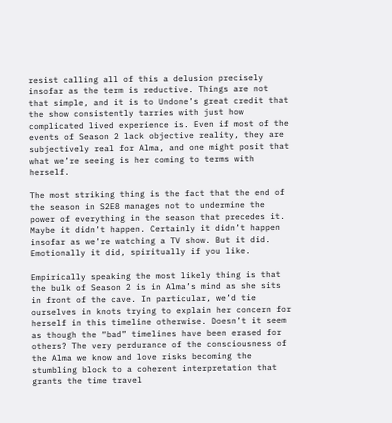resist calling all of this a delusion precisely insofar as the term is reductive. Things are not that simple, and it is to Undone’s great credit that the show consistently tarries with just how complicated lived experience is. Even if most of the events of Season 2 lack objective reality, they are subjectively real for Alma, and one might posit that what we’re seeing is her coming to terms with herself.

The most striking thing is the fact that the end of the season in S2E8 manages not to undermine the power of everything in the season that precedes it. Maybe it didn’t happen. Certainly it didn’t happen insofar as we’re watching a TV show. But it did. Emotionally it did, spiritually if you like.

Empirically speaking the most likely thing is that the bulk of Season 2 is in Alma’s mind as she sits in front of the cave. In particular, we’d tie ourselves in knots trying to explain her concern for herself in this timeline otherwise. Doesn’t it seem as though the “bad” timelines have been erased for others? The very perdurance of the consciousness of the Alma we know and love risks becoming the stumbling block to a coherent interpretation that grants the time travel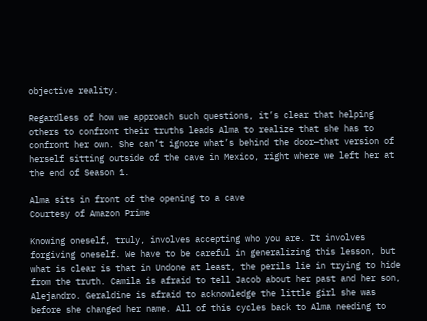objective reality.

Regardless of how we approach such questions, it’s clear that helping others to confront their truths leads Alma to realize that she has to confront her own. She can’t ignore what’s behind the door—that version of herself sitting outside of the cave in Mexico, right where we left her at the end of Season 1.

Alma sits in front of the opening to a cave
Courtesy of Amazon Prime

Knowing oneself, truly, involves accepting who you are. It involves forgiving oneself. We have to be careful in generalizing this lesson, but what is clear is that in Undone at least, the perils lie in trying to hide from the truth. Camila is afraid to tell Jacob about her past and her son, Alejandro. Geraldine is afraid to acknowledge the little girl she was before she changed her name. All of this cycles back to Alma needing to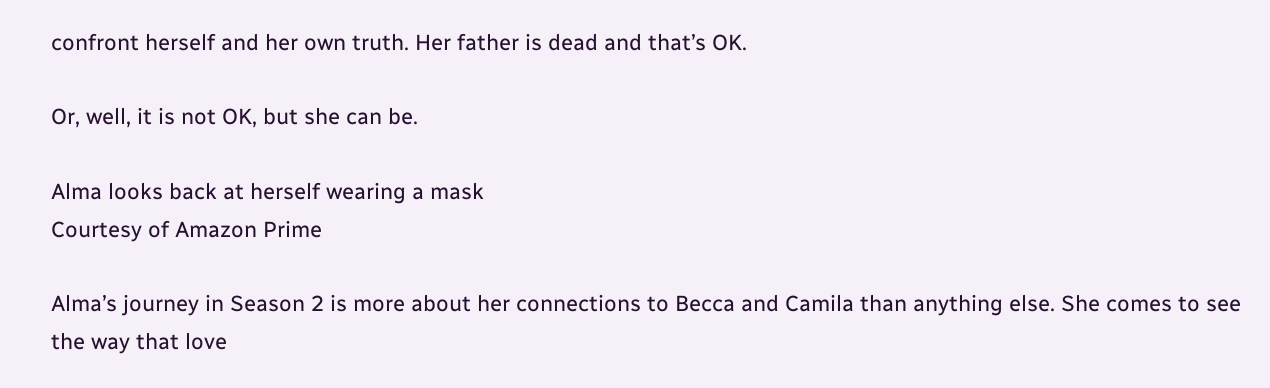confront herself and her own truth. Her father is dead and that’s OK.

Or, well, it is not OK, but she can be.

Alma looks back at herself wearing a mask
Courtesy of Amazon Prime

Alma’s journey in Season 2 is more about her connections to Becca and Camila than anything else. She comes to see the way that love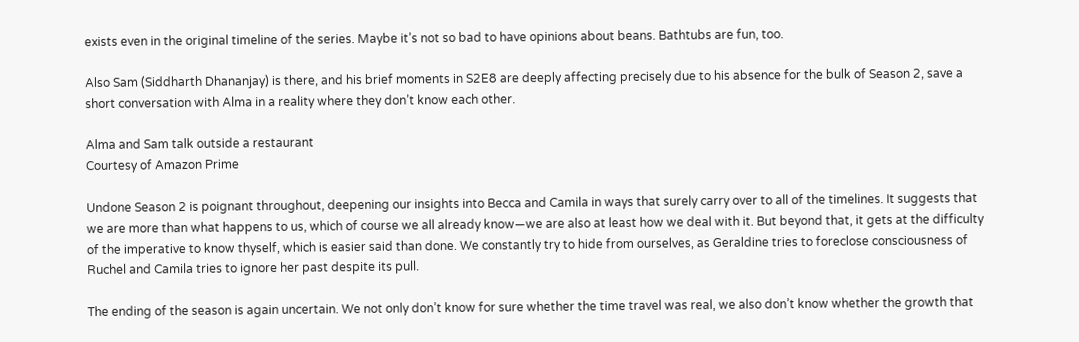exists even in the original timeline of the series. Maybe it’s not so bad to have opinions about beans. Bathtubs are fun, too.

Also Sam (Siddharth Dhananjay) is there, and his brief moments in S2E8 are deeply affecting precisely due to his absence for the bulk of Season 2, save a short conversation with Alma in a reality where they don’t know each other.

Alma and Sam talk outside a restaurant
Courtesy of Amazon Prime

Undone Season 2 is poignant throughout, deepening our insights into Becca and Camila in ways that surely carry over to all of the timelines. It suggests that we are more than what happens to us, which of course we all already know—we are also at least how we deal with it. But beyond that, it gets at the difficulty of the imperative to know thyself, which is easier said than done. We constantly try to hide from ourselves, as Geraldine tries to foreclose consciousness of Ruchel and Camila tries to ignore her past despite its pull.

The ending of the season is again uncertain. We not only don’t know for sure whether the time travel was real, we also don’t know whether the growth that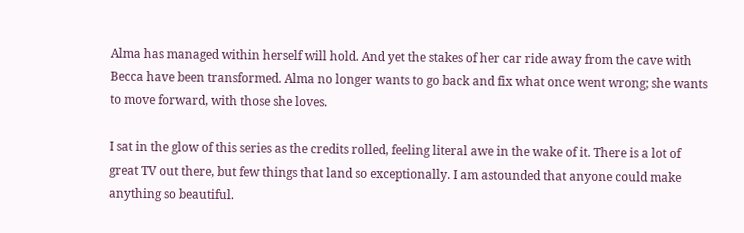Alma has managed within herself will hold. And yet the stakes of her car ride away from the cave with Becca have been transformed. Alma no longer wants to go back and fix what once went wrong; she wants to move forward, with those she loves.

I sat in the glow of this series as the credits rolled, feeling literal awe in the wake of it. There is a lot of great TV out there, but few things that land so exceptionally. I am astounded that anyone could make anything so beautiful.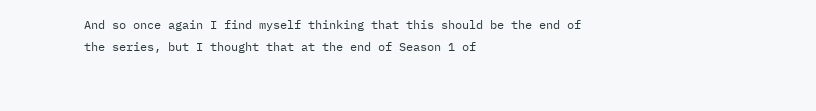And so once again I find myself thinking that this should be the end of the series, but I thought that at the end of Season 1 of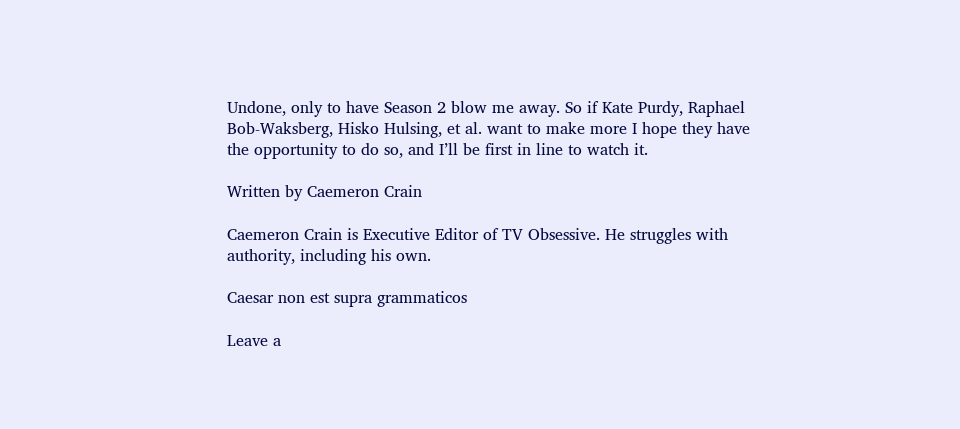Undone, only to have Season 2 blow me away. So if Kate Purdy, Raphael Bob-Waksberg, Hisko Hulsing, et al. want to make more I hope they have the opportunity to do so, and I’ll be first in line to watch it.

Written by Caemeron Crain

Caemeron Crain is Executive Editor of TV Obsessive. He struggles with authority, including his own.

Caesar non est supra grammaticos

Leave a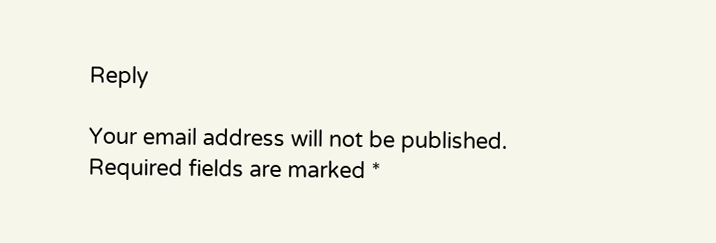Reply

Your email address will not be published. Required fields are marked *